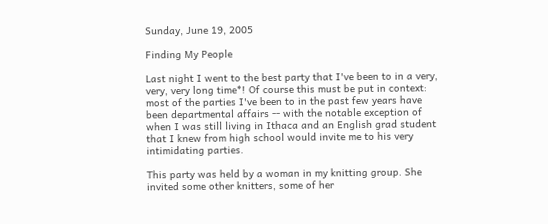Sunday, June 19, 2005

Finding My People

Last night I went to the best party that I've been to in a very, very, very long time*! Of course this must be put in context: most of the parties I've been to in the past few years have been departmental affairs -- with the notable exception of when I was still living in Ithaca and an English grad student that I knew from high school would invite me to his very intimidating parties.

This party was held by a woman in my knitting group. She invited some other knitters, some of her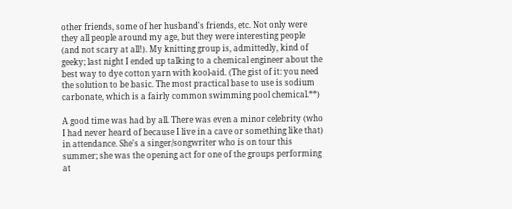other friends, some of her husband's friends, etc. Not only were they all people around my age, but they were interesting people (and not scary at all!). My knitting group is, admittedly, kind of geeky; last night I ended up talking to a chemical engineer about the best way to dye cotton yarn with kool-aid. (The gist of it: you need the solution to be basic. The most practical base to use is sodium carbonate, which is a fairly common swimming pool chemical.**)

A good time was had by all. There was even a minor celebrity (who I had never heard of because I live in a cave or something like that) in attendance. She's a singer/songwriter who is on tour this summer; she was the opening act for one of the groups performing at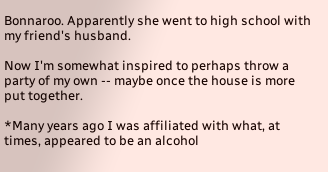Bonnaroo. Apparently she went to high school with my friend's husband.

Now I'm somewhat inspired to perhaps throw a party of my own -- maybe once the house is more put together.

*Many years ago I was affiliated with what, at times, appeared to be an alcohol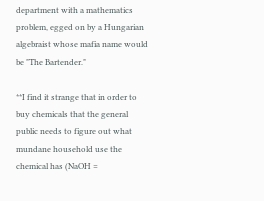department with a mathematics problem, egged on by a Hungarian algebraist whose mafia name would be "The Bartender."

**I find it strange that in order to buy chemicals that the general public needs to figure out what mundane household use the chemical has (NaOH =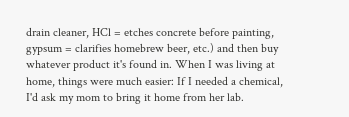drain cleaner, HCl = etches concrete before painting, gypsum = clarifies homebrew beer, etc.) and then buy whatever product it's found in. When I was living at home, things were much easier: If I needed a chemical, I'd ask my mom to bring it home from her lab.